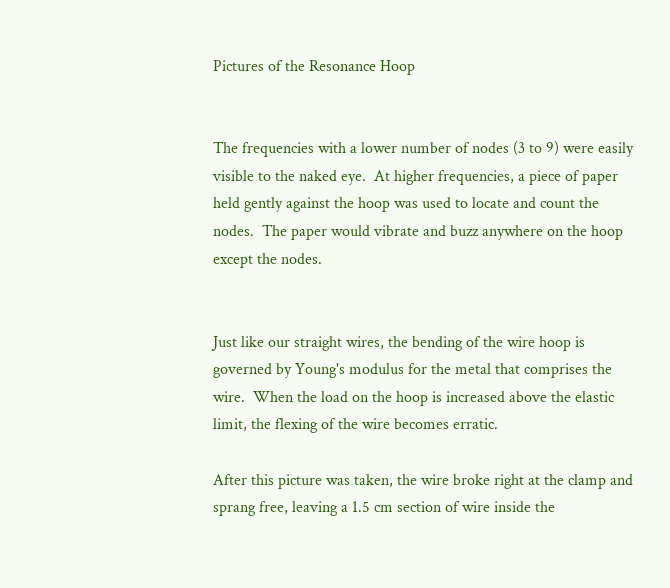Pictures of the Resonance Hoop


The frequencies with a lower number of nodes (3 to 9) were easily visible to the naked eye.  At higher frequencies, a piece of paper held gently against the hoop was used to locate and count the nodes.  The paper would vibrate and buzz anywhere on the hoop except the nodes.


Just like our straight wires, the bending of the wire hoop is governed by Young's modulus for the metal that comprises the wire.  When the load on the hoop is increased above the elastic limit, the flexing of the wire becomes erratic.

After this picture was taken, the wire broke right at the clamp and sprang free, leaving a 1.5 cm section of wire inside the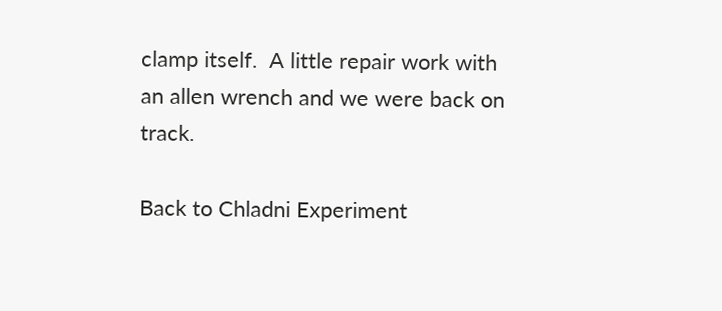clamp itself.  A little repair work with an allen wrench and we were back on track.

Back to Chladni Experiment